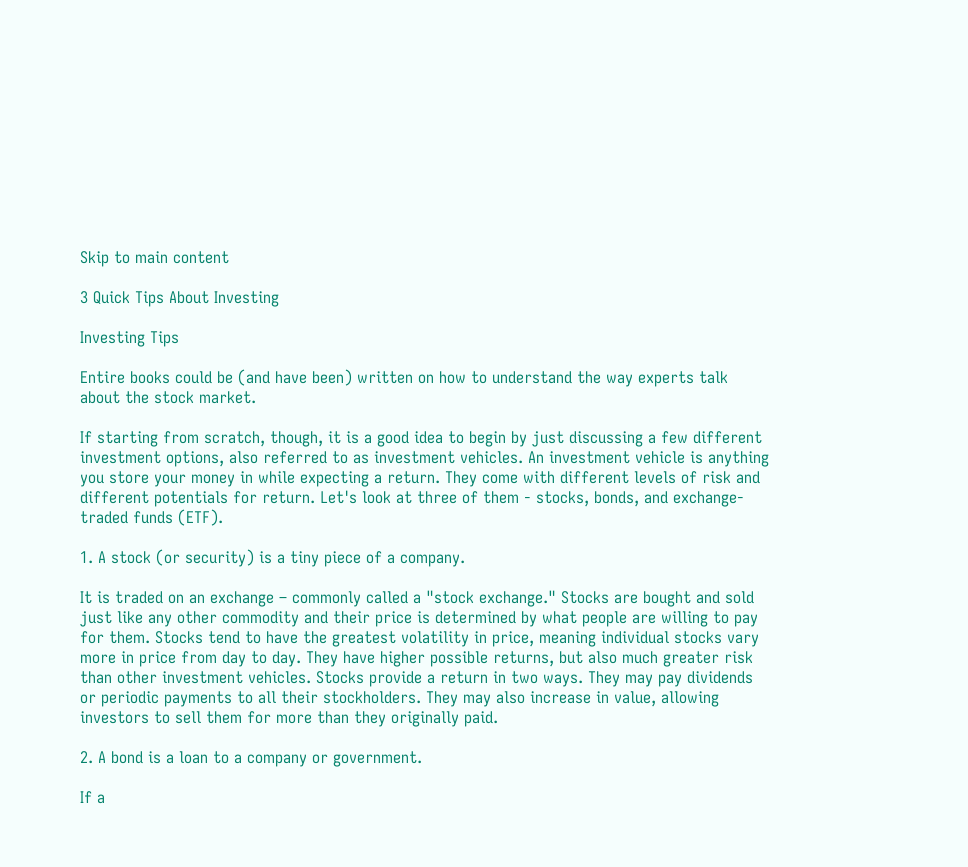Skip to main content

3 Quick Tips About Investing

Investing Tips

Entire books could be (and have been) written on how to understand the way experts talk about the stock market.

If starting from scratch, though, it is a good idea to begin by just discussing a few different investment options, also referred to as investment vehicles. An investment vehicle is anything you store your money in while expecting a return. They come with different levels of risk and different potentials for return. Let's look at three of them - stocks, bonds, and exchange-traded funds (ETF).

1. A stock (or security) is a tiny piece of a company.

It is traded on an exchange – commonly called a "stock exchange." Stocks are bought and sold just like any other commodity and their price is determined by what people are willing to pay for them. Stocks tend to have the greatest volatility in price, meaning individual stocks vary more in price from day to day. They have higher possible returns, but also much greater risk than other investment vehicles. Stocks provide a return in two ways. They may pay dividends or periodic payments to all their stockholders. They may also increase in value, allowing investors to sell them for more than they originally paid.

2. A bond is a loan to a company or government.

If a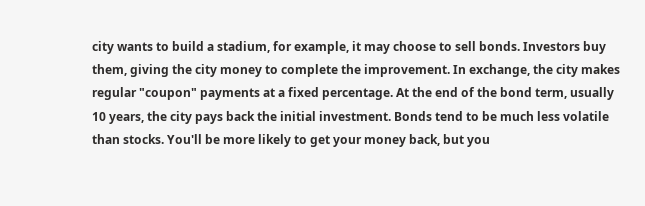city wants to build a stadium, for example, it may choose to sell bonds. Investors buy them, giving the city money to complete the improvement. In exchange, the city makes regular "coupon" payments at a fixed percentage. At the end of the bond term, usually 10 years, the city pays back the initial investment. Bonds tend to be much less volatile than stocks. You'll be more likely to get your money back, but you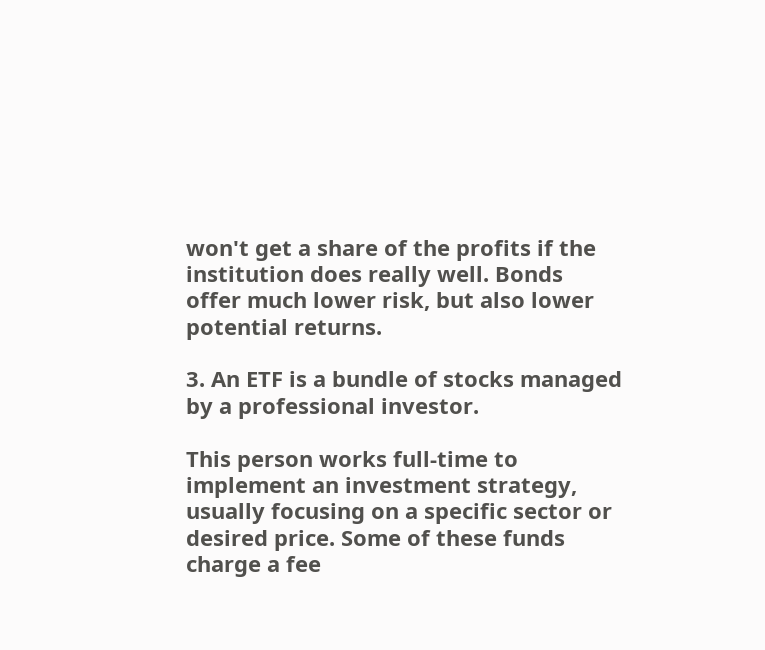won't get a share of the profits if the institution does really well. Bonds offer much lower risk, but also lower potential returns.

3. An ETF is a bundle of stocks managed by a professional investor.

This person works full-time to implement an investment strategy, usually focusing on a specific sector or desired price. Some of these funds charge a fee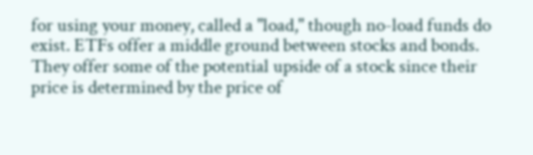for using your money, called a "load," though no-load funds do exist. ETFs offer a middle ground between stocks and bonds. They offer some of the potential upside of a stock since their price is determined by the price of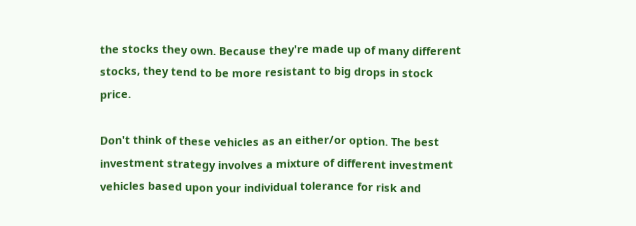the stocks they own. Because they're made up of many different stocks, they tend to be more resistant to big drops in stock price.

Don't think of these vehicles as an either/or option. The best investment strategy involves a mixture of different investment vehicles based upon your individual tolerance for risk and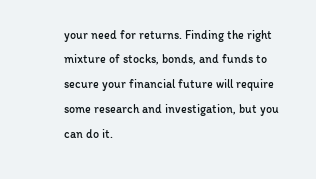your need for returns. Finding the right mixture of stocks, bonds, and funds to secure your financial future will require some research and investigation, but you can do it.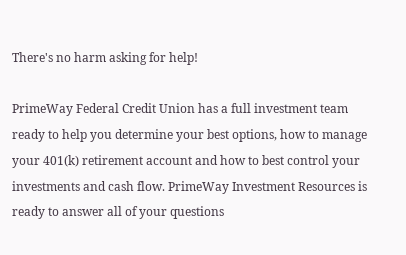There's no harm asking for help!

PrimeWay Federal Credit Union has a full investment team ready to help you determine your best options, how to manage your 401(k) retirement account and how to best control your investments and cash flow. PrimeWay Investment Resources is ready to answer all of your questions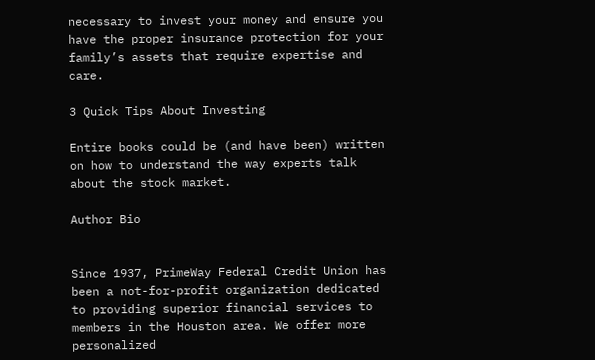necessary to invest your money and ensure you have the proper insurance protection for your family’s assets that require expertise and care.

3 Quick Tips About Investing

Entire books could be (and have been) written on how to understand the way experts talk about the stock market.

Author Bio


Since 1937, PrimeWay Federal Credit Union has been a not-for-profit organization dedicated to providing superior financial services to members in the Houston area. We offer more personalized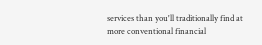services than you'll traditionally find at more conventional financial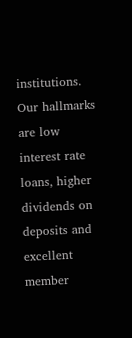institutions. Our hallmarks are low interest rate loans, higher dividends on deposits and excellent member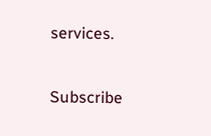services.

Subscribe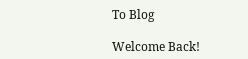To Blog

Welcome Back!